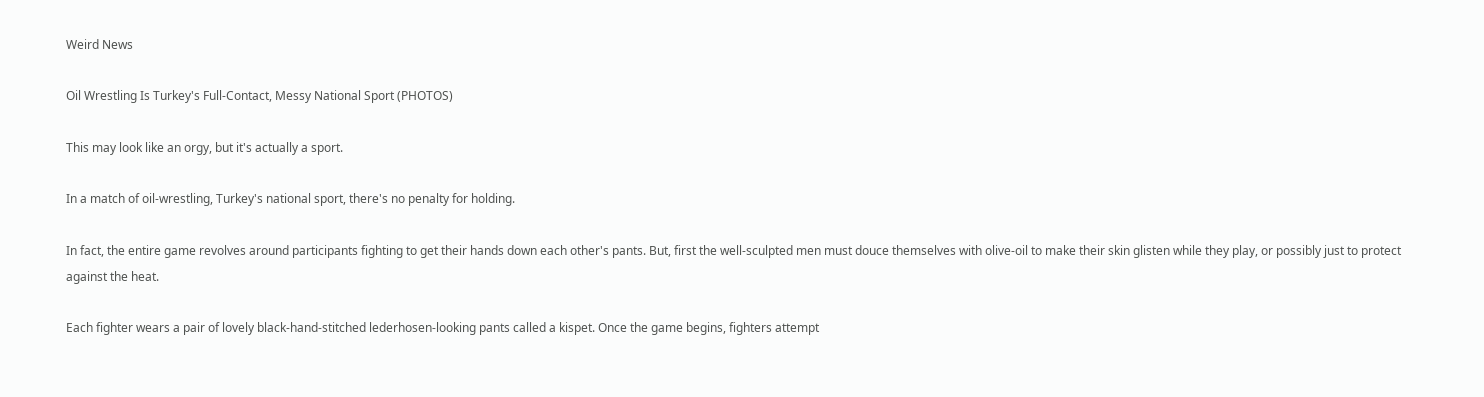Weird News

Oil Wrestling Is Turkey's Full-Contact, Messy National Sport (PHOTOS)

This may look like an orgy, but it's actually a sport.

In a match of oil-wrestling, Turkey's national sport, there's no penalty for holding.

In fact, the entire game revolves around participants fighting to get their hands down each other's pants. But, first the well-sculpted men must douce themselves with olive-oil to make their skin glisten while they play, or possibly just to protect against the heat.

Each fighter wears a pair of lovely black-hand-stitched lederhosen-looking pants called a kispet. Once the game begins, fighters attempt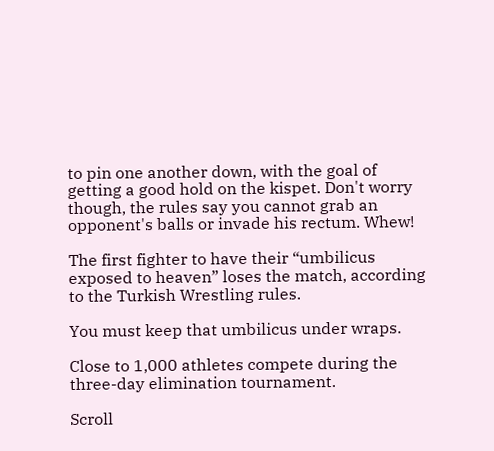to pin one another down, with the goal of getting a good hold on the kispet. Don't worry though, the rules say you cannot grab an opponent's balls or invade his rectum. Whew!

The first fighter to have their “umbilicus exposed to heaven” loses the match, according to the Turkish Wrestling rules.

You must keep that umbilicus under wraps.

Close to 1,000 athletes compete during the three-day elimination tournament.

Scroll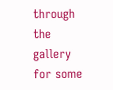through the gallery for some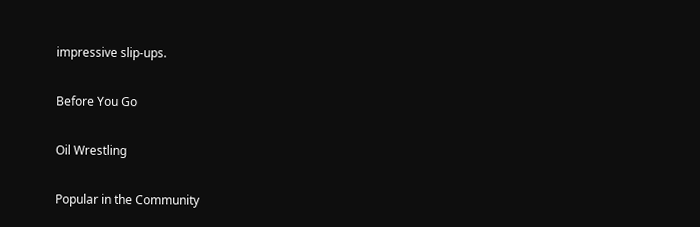impressive slip-ups.

Before You Go

Oil Wrestling

Popular in the Community